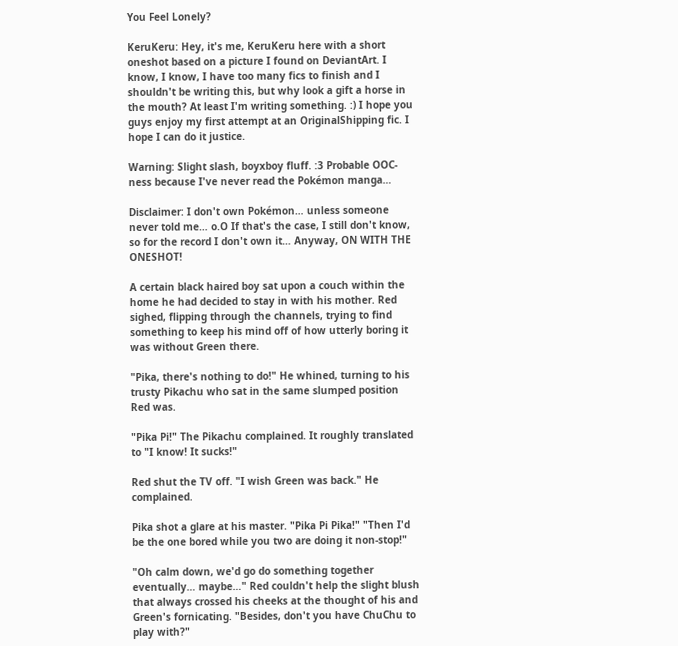You Feel Lonely?

KeruKeru: Hey, it's me, KeruKeru here with a short oneshot based on a picture I found on DeviantArt. I know, I know, I have too many fics to finish and I shouldn't be writing this, but why look a gift a horse in the mouth? At least I'm writing something. :) I hope you guys enjoy my first attempt at an OriginalShipping fic. I hope I can do it justice.

Warning: Slight slash, boyxboy fluff. :3 Probable OOC-ness because I've never read the Pokémon manga…

Disclaimer: I don't own Pokémon… unless someone never told me… o.O If that's the case, I still don't know, so for the record I don't own it… Anyway, ON WITH THE ONESHOT!

A certain black haired boy sat upon a couch within the home he had decided to stay in with his mother. Red sighed, flipping through the channels, trying to find something to keep his mind off of how utterly boring it was without Green there.

"Pika, there's nothing to do!" He whined, turning to his trusty Pikachu who sat in the same slumped position Red was.

"Pika Pi!" The Pikachu complained. It roughly translated to "I know! It sucks!"

Red shut the TV off. "I wish Green was back." He complained.

Pika shot a glare at his master. "Pika Pi Pika!" "Then I'd be the one bored while you two are doing it non-stop!"

"Oh calm down, we'd go do something together eventually… maybe…" Red couldn't help the slight blush that always crossed his cheeks at the thought of his and Green's fornicating. "Besides, don't you have ChuChu to play with?"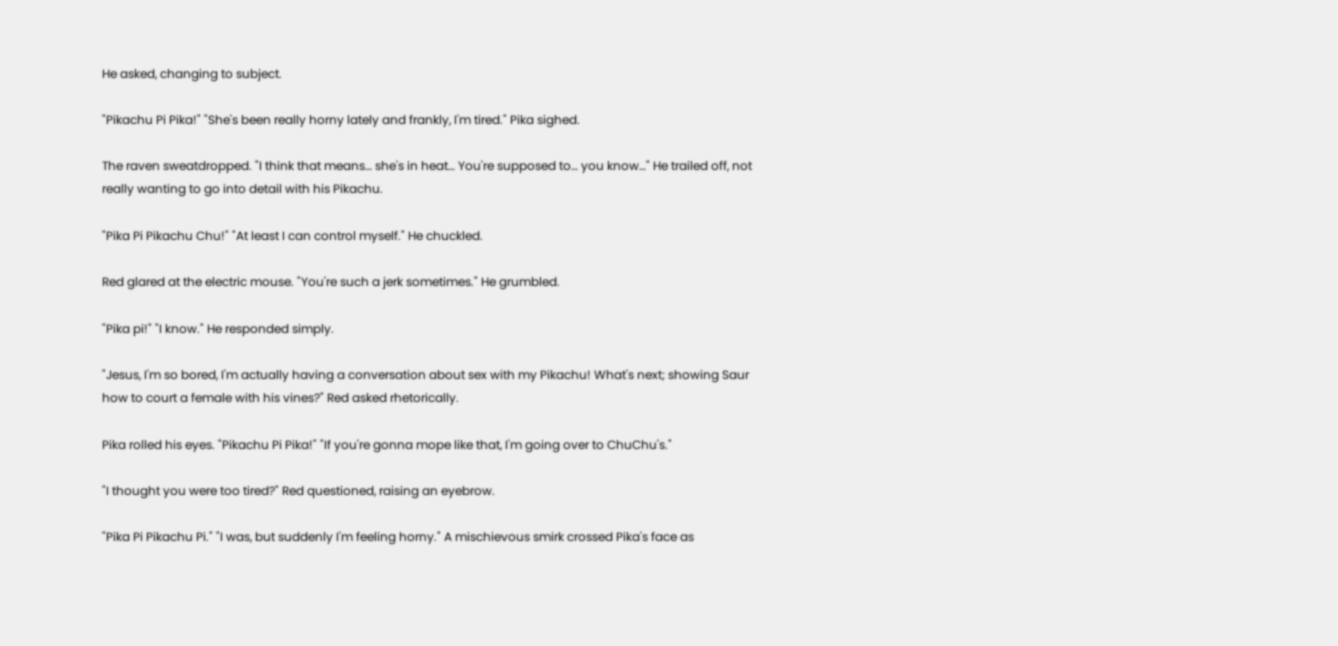He asked, changing to subject.

"Pikachu Pi Pika!" "She's been really horny lately and frankly, I'm tired." Pika sighed.

The raven sweatdropped. "I think that means… she's in heat… You're supposed to… you know…" He trailed off, not really wanting to go into detail with his Pikachu.

"Pika Pi Pikachu Chu!" "At least I can control myself." He chuckled.

Red glared at the electric mouse. "You're such a jerk sometimes." He grumbled.

"Pika pi!" "I know." He responded simply.

"Jesus, I'm so bored, I'm actually having a conversation about sex with my Pikachu! What's next; showing Saur how to court a female with his vines?" Red asked rhetorically.

Pika rolled his eyes. "Pikachu Pi Pika!" "If you're gonna mope like that, I'm going over to ChuChu's."

"I thought you were too tired?" Red questioned, raising an eyebrow.

"Pika Pi Pikachu Pi." "I was, but suddenly I'm feeling horny." A mischievous smirk crossed Pika's face as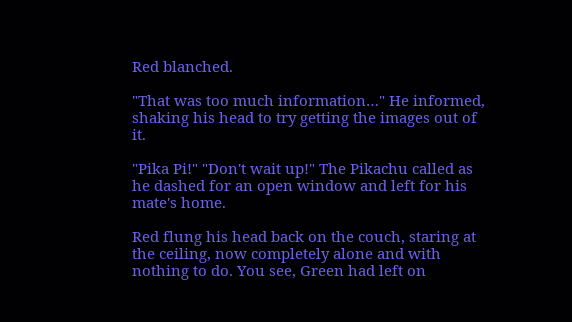Red blanched.

"That was too much information…" He informed, shaking his head to try getting the images out of it.

"Pika Pi!" "Don't wait up!" The Pikachu called as he dashed for an open window and left for his mate's home.

Red flung his head back on the couch, staring at the ceiling, now completely alone and with nothing to do. You see, Green had left on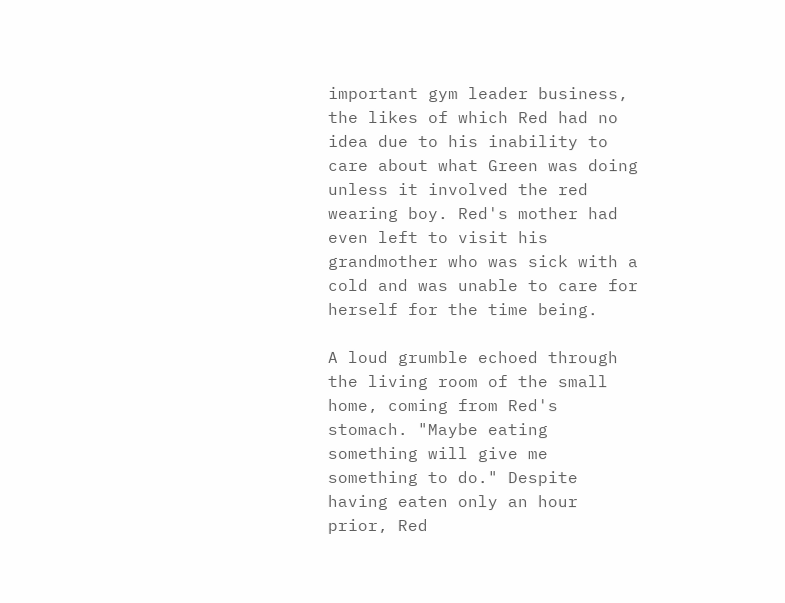important gym leader business, the likes of which Red had no idea due to his inability to care about what Green was doing unless it involved the red wearing boy. Red's mother had even left to visit his grandmother who was sick with a cold and was unable to care for herself for the time being.

A loud grumble echoed through the living room of the small home, coming from Red's stomach. "Maybe eating something will give me something to do." Despite having eaten only an hour prior, Red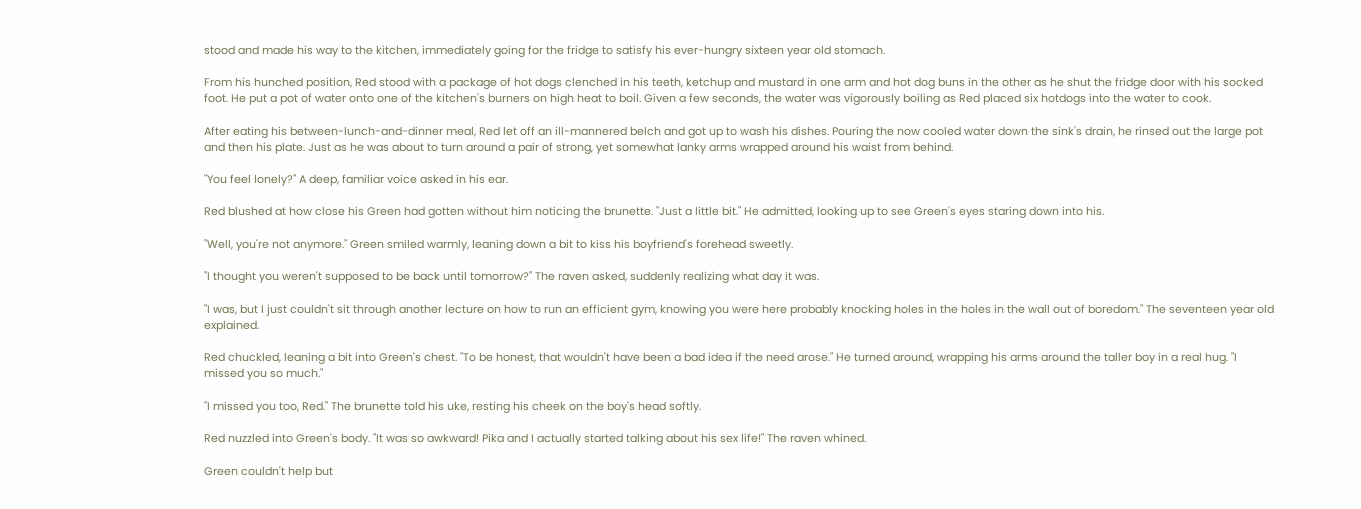stood and made his way to the kitchen, immediately going for the fridge to satisfy his ever-hungry sixteen year old stomach.

From his hunched position, Red stood with a package of hot dogs clenched in his teeth, ketchup and mustard in one arm and hot dog buns in the other as he shut the fridge door with his socked foot. He put a pot of water onto one of the kitchen's burners on high heat to boil. Given a few seconds, the water was vigorously boiling as Red placed six hotdogs into the water to cook.

After eating his between-lunch-and-dinner meal, Red let off an ill-mannered belch and got up to wash his dishes. Pouring the now cooled water down the sink's drain, he rinsed out the large pot and then his plate. Just as he was about to turn around a pair of strong, yet somewhat lanky arms wrapped around his waist from behind.

"You feel lonely?" A deep, familiar voice asked in his ear.

Red blushed at how close his Green had gotten without him noticing the brunette. "Just a little bit." He admitted, looking up to see Green's eyes staring down into his.

"Well, you're not anymore." Green smiled warmly, leaning down a bit to kiss his boyfriend's forehead sweetly.

"I thought you weren't supposed to be back until tomorrow?" The raven asked, suddenly realizing what day it was.

"I was, but I just couldn't sit through another lecture on how to run an efficient gym, knowing you were here probably knocking holes in the holes in the wall out of boredom." The seventeen year old explained.

Red chuckled, leaning a bit into Green's chest. "To be honest, that wouldn't have been a bad idea if the need arose." He turned around, wrapping his arms around the taller boy in a real hug. "I missed you so much."

"I missed you too, Red." The brunette told his uke, resting his cheek on the boy's head softly.

Red nuzzled into Green's body. "It was so awkward! Pika and I actually started talking about his sex life!" The raven whined.

Green couldn't help but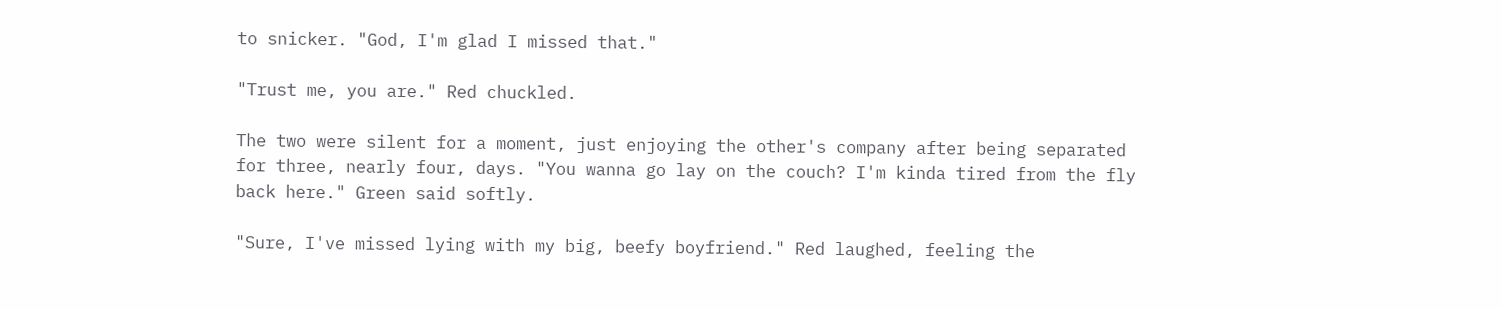to snicker. "God, I'm glad I missed that."

"Trust me, you are." Red chuckled.

The two were silent for a moment, just enjoying the other's company after being separated for three, nearly four, days. "You wanna go lay on the couch? I'm kinda tired from the fly back here." Green said softly.

"Sure, I've missed lying with my big, beefy boyfriend." Red laughed, feeling the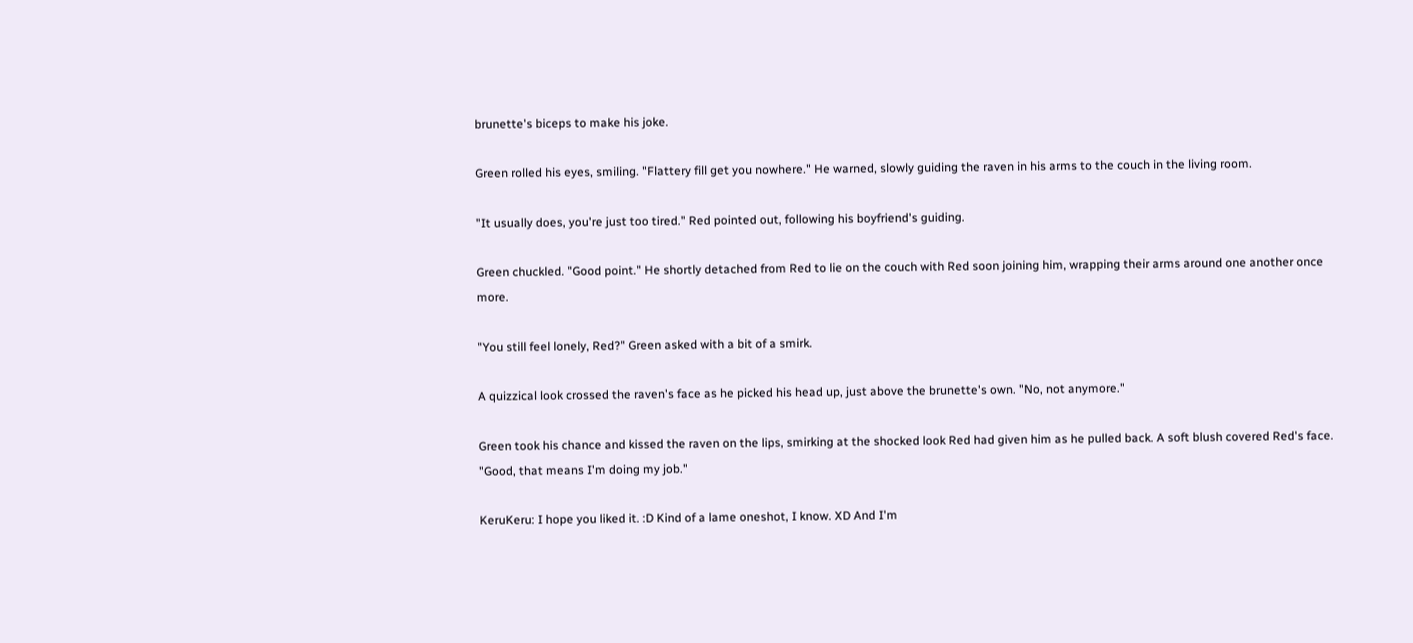brunette's biceps to make his joke.

Green rolled his eyes, smiling. "Flattery fill get you nowhere." He warned, slowly guiding the raven in his arms to the couch in the living room.

"It usually does, you're just too tired." Red pointed out, following his boyfriend's guiding.

Green chuckled. "Good point." He shortly detached from Red to lie on the couch with Red soon joining him, wrapping their arms around one another once more.

"You still feel lonely, Red?" Green asked with a bit of a smirk.

A quizzical look crossed the raven's face as he picked his head up, just above the brunette's own. "No, not anymore."

Green took his chance and kissed the raven on the lips, smirking at the shocked look Red had given him as he pulled back. A soft blush covered Red's face. "Good, that means I'm doing my job."

KeruKeru: I hope you liked it. :D Kind of a lame oneshot, I know. XD And I'm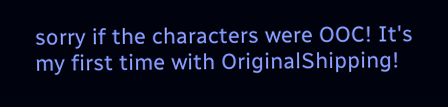sorry if the characters were OOC! It's my first time with OriginalShipping!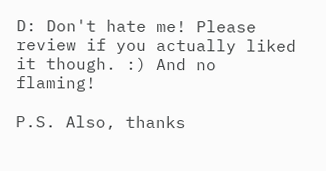D: Don't hate me! Please review if you actually liked it though. :) And no flaming!

P.S. Also, thanks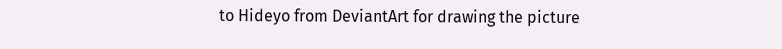to Hideyo from DeviantArt for drawing the picture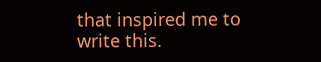that inspired me to write this.